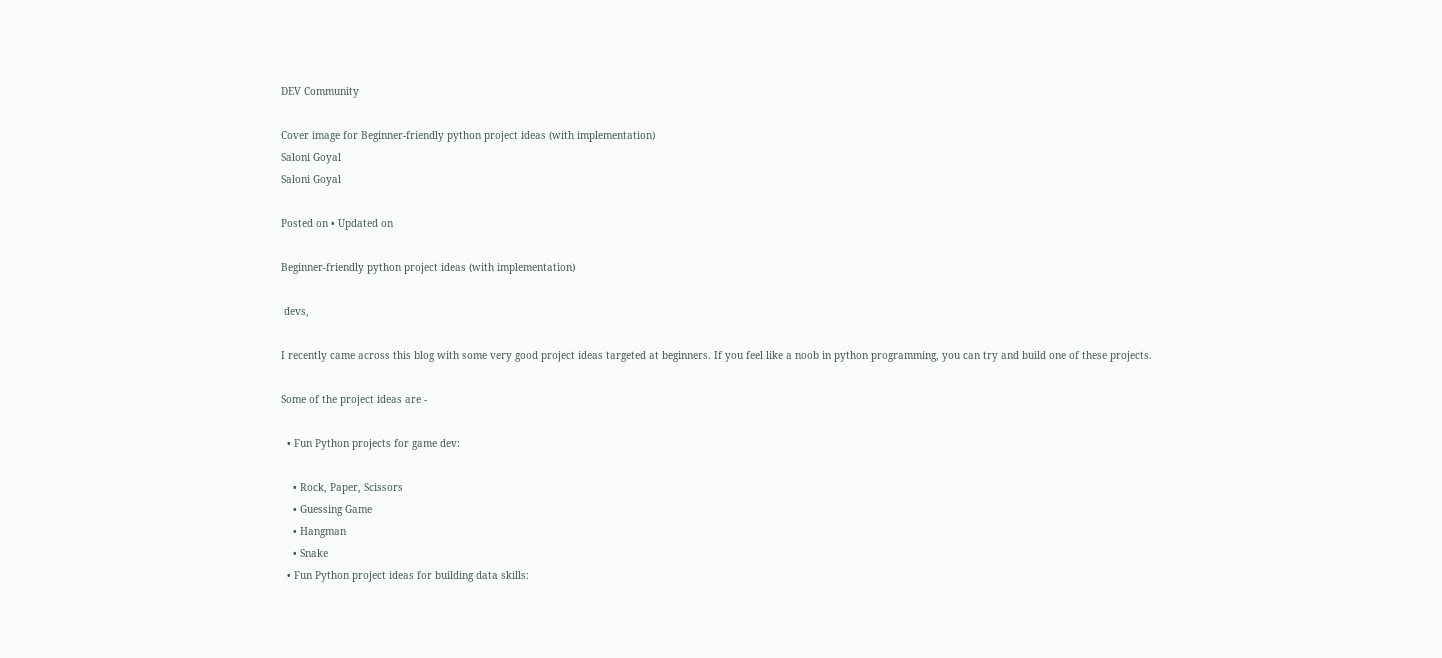DEV Community

Cover image for Beginner-friendly python project ideas (with implementation)
Saloni Goyal
Saloni Goyal

Posted on • Updated on

Beginner-friendly python project ideas (with implementation)

 devs,

I recently came across this blog with some very good project ideas targeted at beginners. If you feel like a noob in python programming, you can try and build one of these projects.

Some of the project ideas are -

  • Fun Python projects for game dev:

    • Rock, Paper, Scissors
    • Guessing Game
    • Hangman
    • Snake
  • Fun Python project ideas for building data skills: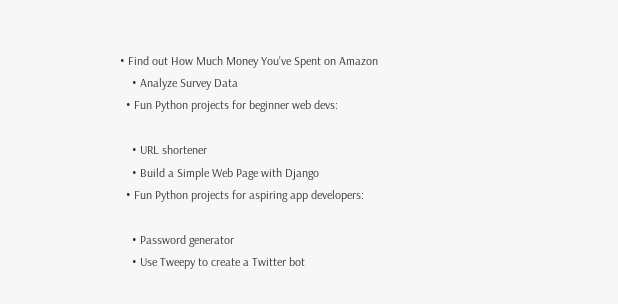• Find out How Much Money You've Spent on Amazon
    • Analyze Survey Data
  • Fun Python projects for beginner web devs:

    • URL shortener
    • Build a Simple Web Page with Django
  • Fun Python projects for aspiring app developers:

    • Password generator
    • Use Tweepy to create a Twitter bot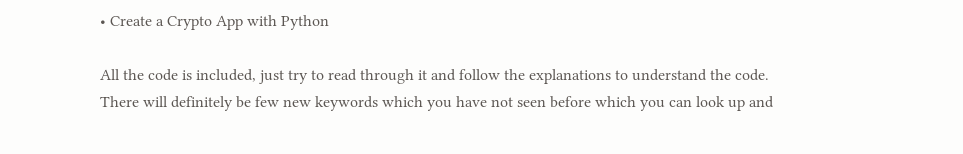• Create a Crypto App with Python

All the code is included, just try to read through it and follow the explanations to understand the code. There will definitely be few new keywords which you have not seen before which you can look up and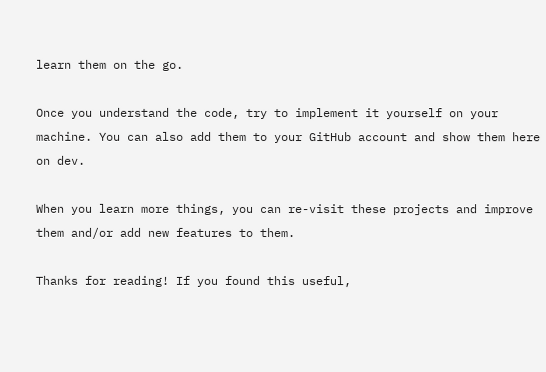learn them on the go.

Once you understand the code, try to implement it yourself on your machine. You can also add them to your GitHub account and show them here on dev.

When you learn more things, you can re-visit these projects and improve them and/or add new features to them.

Thanks for reading! If you found this useful,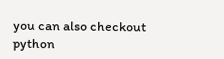you can also checkout python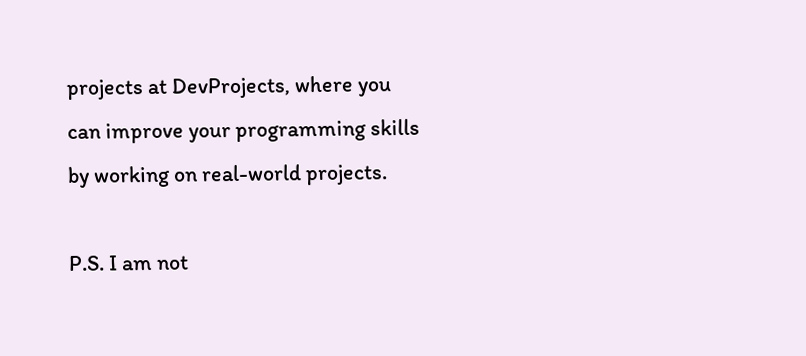projects at DevProjects, where you can improve your programming skills by working on real-world projects.

P.S. I am not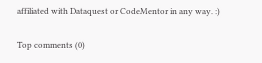affiliated with Dataquest or CodeMentor in any way. :)

Top comments (0)